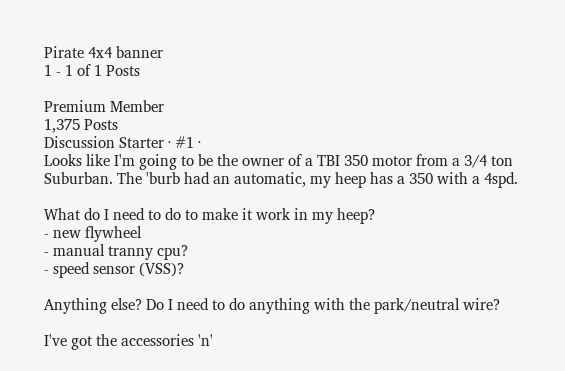Pirate 4x4 banner
1 - 1 of 1 Posts

Premium Member
1,375 Posts
Discussion Starter · #1 ·
Looks like I'm going to be the owner of a TBI 350 motor from a 3/4 ton Suburban. The 'burb had an automatic, my heep has a 350 with a 4spd.

What do I need to do to make it work in my heep?
- new flywheel
- manual tranny cpu?
- speed sensor (VSS)?

Anything else? Do I need to do anything with the park/neutral wire?

I've got the accessories 'n'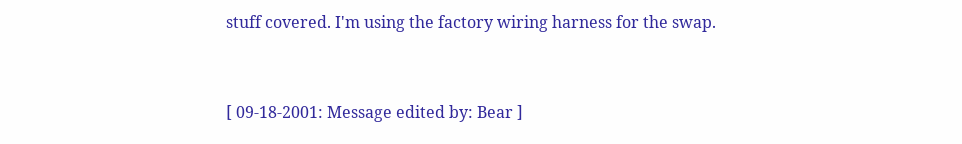stuff covered. I'm using the factory wiring harness for the swap.


[ 09-18-2001: Message edited by: Bear ]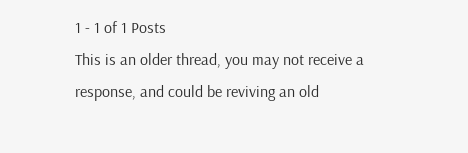1 - 1 of 1 Posts
This is an older thread, you may not receive a response, and could be reviving an old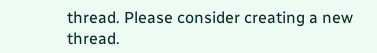thread. Please consider creating a new thread.